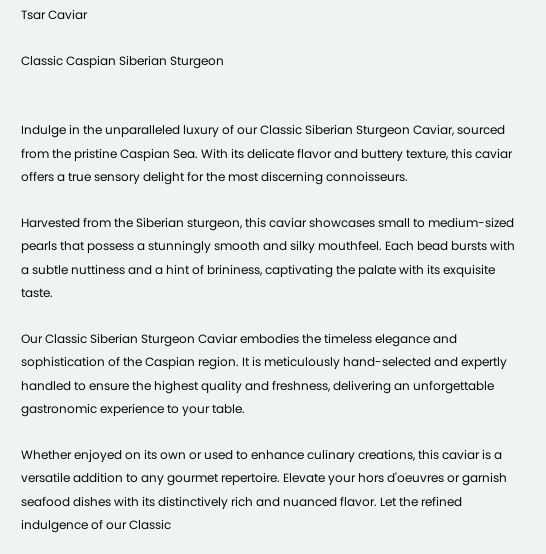Tsar Caviar

Classic Caspian Siberian Sturgeon


Indulge in the unparalleled luxury of our Classic Siberian Sturgeon Caviar, sourced from the pristine Caspian Sea. With its delicate flavor and buttery texture, this caviar offers a true sensory delight for the most discerning connoisseurs.

Harvested from the Siberian sturgeon, this caviar showcases small to medium-sized pearls that possess a stunningly smooth and silky mouthfeel. Each bead bursts with a subtle nuttiness and a hint of brininess, captivating the palate with its exquisite taste.

Our Classic Siberian Sturgeon Caviar embodies the timeless elegance and sophistication of the Caspian region. It is meticulously hand-selected and expertly handled to ensure the highest quality and freshness, delivering an unforgettable gastronomic experience to your table.

Whether enjoyed on its own or used to enhance culinary creations, this caviar is a versatile addition to any gourmet repertoire. Elevate your hors d'oeuvres or garnish seafood dishes with its distinctively rich and nuanced flavor. Let the refined indulgence of our Classic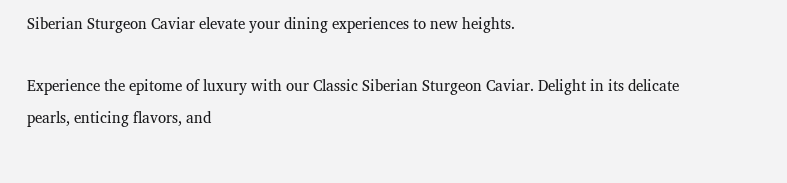Siberian Sturgeon Caviar elevate your dining experiences to new heights.

Experience the epitome of luxury with our Classic Siberian Sturgeon Caviar. Delight in its delicate pearls, enticing flavors, and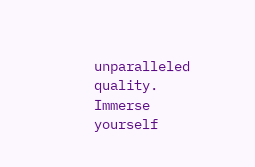unparalleled quality. Immerse yourself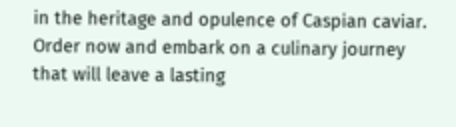in the heritage and opulence of Caspian caviar. Order now and embark on a culinary journey that will leave a lasting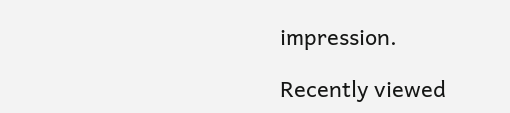impression.

Recently viewed